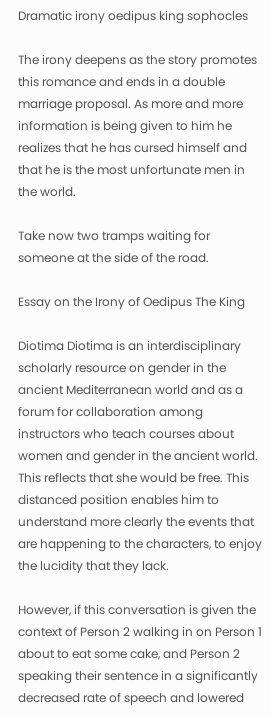Dramatic irony oedipus king sophocles

The irony deepens as the story promotes this romance and ends in a double marriage proposal. As more and more information is being given to him he realizes that he has cursed himself and that he is the most unfortunate men in the world.

Take now two tramps waiting for someone at the side of the road.

Essay on the Irony of Oedipus The King

Diotima Diotima is an interdisciplinary scholarly resource on gender in the ancient Mediterranean world and as a forum for collaboration among instructors who teach courses about women and gender in the ancient world. This reflects that she would be free. This distanced position enables him to understand more clearly the events that are happening to the characters, to enjoy the lucidity that they lack.

However, if this conversation is given the context of Person 2 walking in on Person 1 about to eat some cake, and Person 2 speaking their sentence in a significantly decreased rate of speech and lowered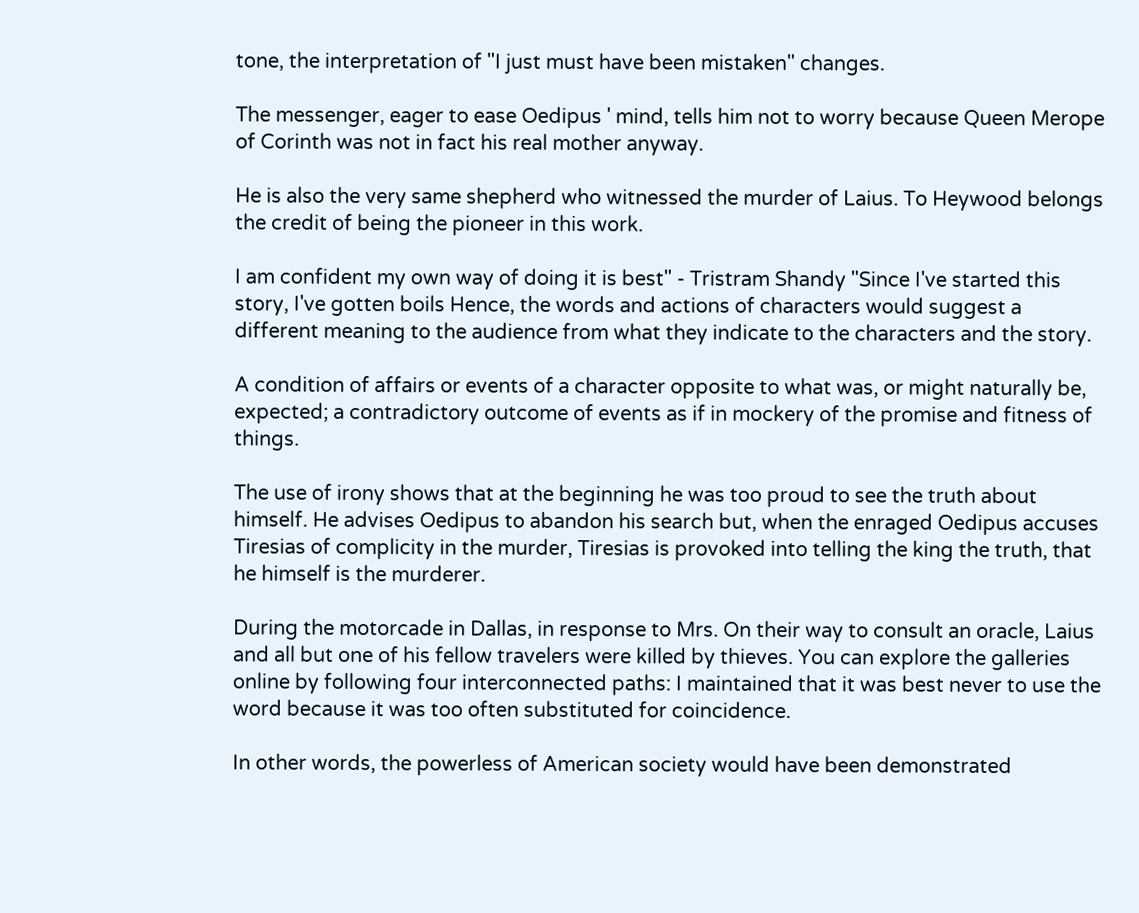tone, the interpretation of "I just must have been mistaken" changes.

The messenger, eager to ease Oedipus ' mind, tells him not to worry because Queen Merope of Corinth was not in fact his real mother anyway.

He is also the very same shepherd who witnessed the murder of Laius. To Heywood belongs the credit of being the pioneer in this work.

I am confident my own way of doing it is best" - Tristram Shandy "Since I've started this story, I've gotten boils Hence, the words and actions of characters would suggest a different meaning to the audience from what they indicate to the characters and the story.

A condition of affairs or events of a character opposite to what was, or might naturally be, expected; a contradictory outcome of events as if in mockery of the promise and fitness of things.

The use of irony shows that at the beginning he was too proud to see the truth about himself. He advises Oedipus to abandon his search but, when the enraged Oedipus accuses Tiresias of complicity in the murder, Tiresias is provoked into telling the king the truth, that he himself is the murderer.

During the motorcade in Dallas, in response to Mrs. On their way to consult an oracle, Laius and all but one of his fellow travelers were killed by thieves. You can explore the galleries online by following four interconnected paths: I maintained that it was best never to use the word because it was too often substituted for coincidence.

In other words, the powerless of American society would have been demonstrated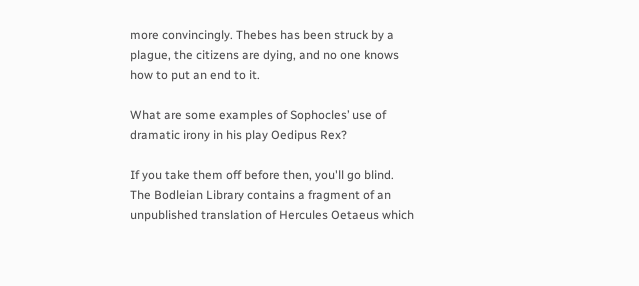more convincingly. Thebes has been struck by a plague, the citizens are dying, and no one knows how to put an end to it.

What are some examples of Sophocles’ use of dramatic irony in his play Oedipus Rex?

If you take them off before then, you'll go blind. The Bodleian Library contains a fragment of an unpublished translation of Hercules Oetaeus which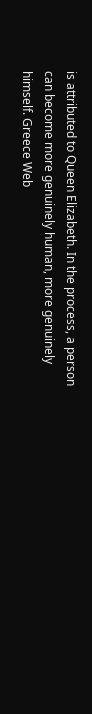is attributed to Queen Elizabeth. In the process, a person can become more genuinely human, more genuinely himself. Greece Web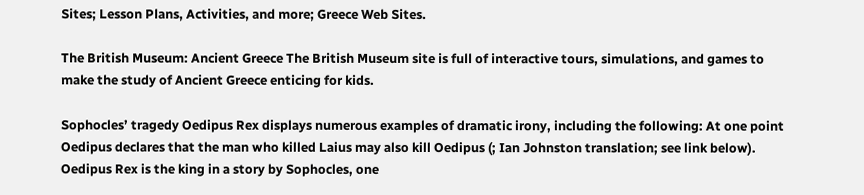Sites; Lesson Plans, Activities, and more; Greece Web Sites.

The British Museum: Ancient Greece The British Museum site is full of interactive tours, simulations, and games to make the study of Ancient Greece enticing for kids.

Sophocles’ tragedy Oedipus Rex displays numerous examples of dramatic irony, including the following: At one point Oedipus declares that the man who killed Laius may also kill Oedipus (; Ian Johnston translation; see link below). Oedipus Rex is the king in a story by Sophocles, one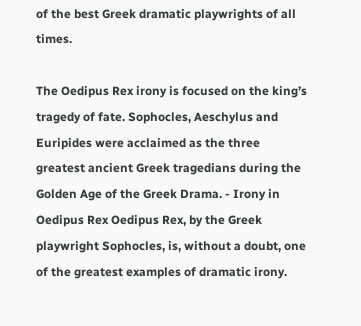of the best Greek dramatic playwrights of all times.

The Oedipus Rex irony is focused on the king’s tragedy of fate. Sophocles, Aeschylus and Euripides were acclaimed as the three greatest ancient Greek tragedians during the Golden Age of the Greek Drama. - Irony in Oedipus Rex Oedipus Rex, by the Greek playwright Sophocles, is, without a doubt, one of the greatest examples of dramatic irony.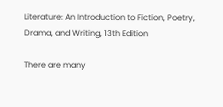Literature: An Introduction to Fiction, Poetry, Drama, and Writing, 13th Edition

There are many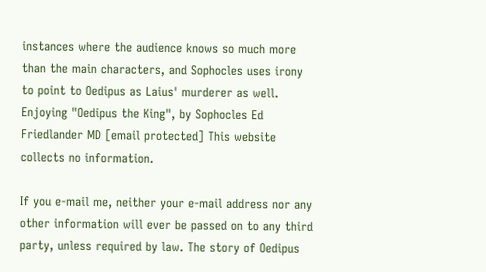instances where the audience knows so much more than the main characters, and Sophocles uses irony to point to Oedipus as Laius' murderer as well. Enjoying "Oedipus the King", by Sophocles Ed Friedlander MD [email protected] This website collects no information.

If you e-mail me, neither your e-mail address nor any other information will ever be passed on to any third party, unless required by law. The story of Oedipus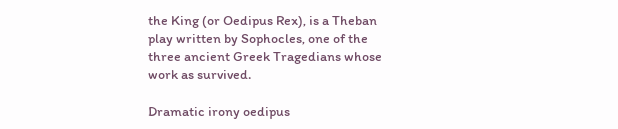the King (or Oedipus Rex), is a Theban play written by Sophocles, one of the three ancient Greek Tragedians whose work as survived.

Dramatic irony oedipus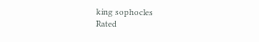king sophocles
Rated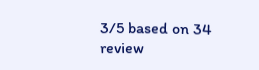3/5 based on 34 review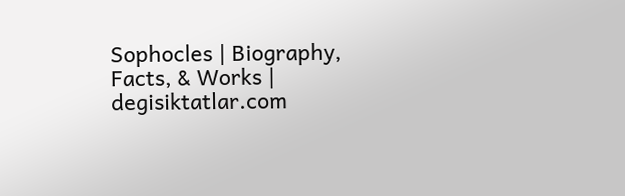Sophocles | Biography, Facts, & Works | degisiktatlar.com